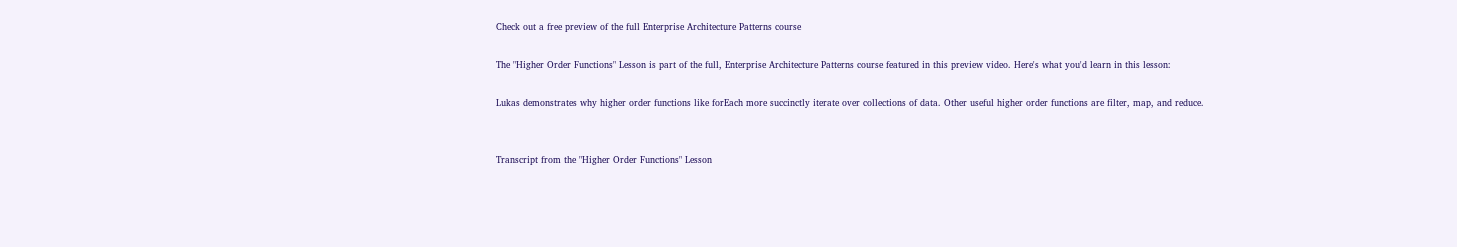Check out a free preview of the full Enterprise Architecture Patterns course

The "Higher Order Functions" Lesson is part of the full, Enterprise Architecture Patterns course featured in this preview video. Here's what you'd learn in this lesson:

Lukas demonstrates why higher order functions like forEach more succinctly iterate over collections of data. Other useful higher order functions are filter, map, and reduce.


Transcript from the "Higher Order Functions" Lesson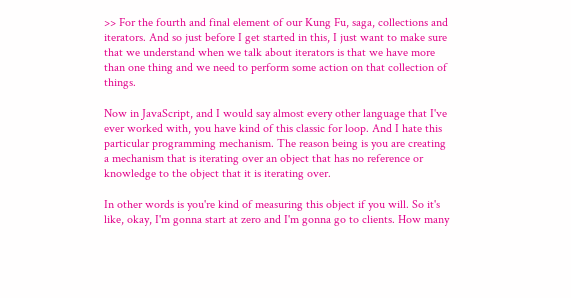>> For the fourth and final element of our Kung Fu, saga, collections and iterators. And so just before I get started in this, I just want to make sure that we understand when we talk about iterators is that we have more than one thing and we need to perform some action on that collection of things.

Now in JavaScript, and I would say almost every other language that I've ever worked with, you have kind of this classic for loop. And I hate this particular programming mechanism. The reason being is you are creating a mechanism that is iterating over an object that has no reference or knowledge to the object that it is iterating over.

In other words is you're kind of measuring this object if you will. So it's like, okay, I'm gonna start at zero and I'm gonna go to clients. How many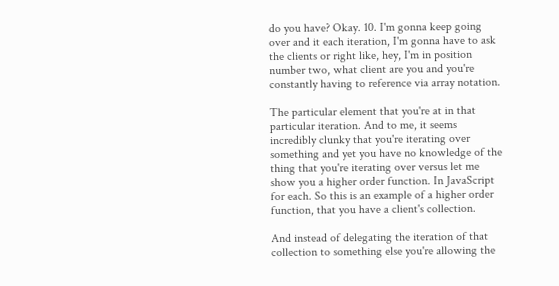do you have? Okay. 10. I'm gonna keep going over and it each iteration, I'm gonna have to ask the clients or right like, hey, I'm in position number two, what client are you and you're constantly having to reference via array notation.

The particular element that you're at in that particular iteration. And to me, it seems incredibly clunky that you're iterating over something and yet you have no knowledge of the thing that you're iterating over versus let me show you a higher order function. In JavaScript for each. So this is an example of a higher order function, that you have a client's collection.

And instead of delegating the iteration of that collection to something else you're allowing the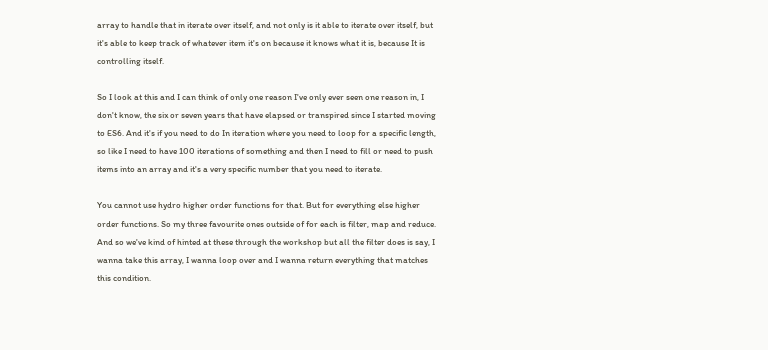array to handle that in iterate over itself, and not only is it able to iterate over itself, but it's able to keep track of whatever item it's on because it knows what it is, because It is controlling itself.

So I look at this and I can think of only one reason I've only ever seen one reason in, I don't know, the six or seven years that have elapsed or transpired since I started moving to ES6. And it's if you need to do In iteration where you need to loop for a specific length, so like I need to have 100 iterations of something and then I need to fill or need to push items into an array and it's a very specific number that you need to iterate.

You cannot use hydro higher order functions for that. But for everything else higher order functions. So my three favourite ones outside of for each is filter, map and reduce. And so we've kind of hinted at these through the workshop but all the filter does is say, I wanna take this array, I wanna loop over and I wanna return everything that matches this condition.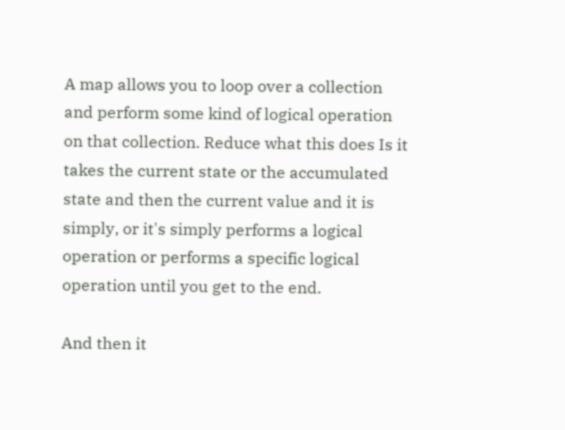A map allows you to loop over a collection and perform some kind of logical operation on that collection. Reduce what this does Is it takes the current state or the accumulated state and then the current value and it is simply, or it's simply performs a logical operation or performs a specific logical operation until you get to the end.

And then it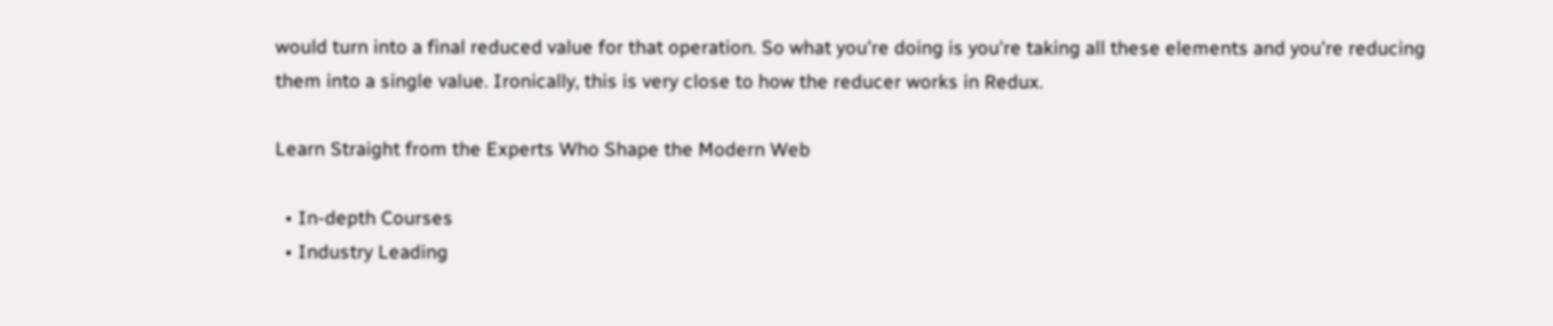would turn into a final reduced value for that operation. So what you're doing is you're taking all these elements and you're reducing them into a single value. Ironically, this is very close to how the reducer works in Redux.

Learn Straight from the Experts Who Shape the Modern Web

  • In-depth Courses
  • Industry Leading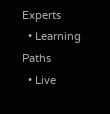Experts
  • Learning Paths
  • Live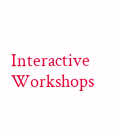Interactive Workshops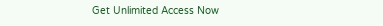Get Unlimited Access Now